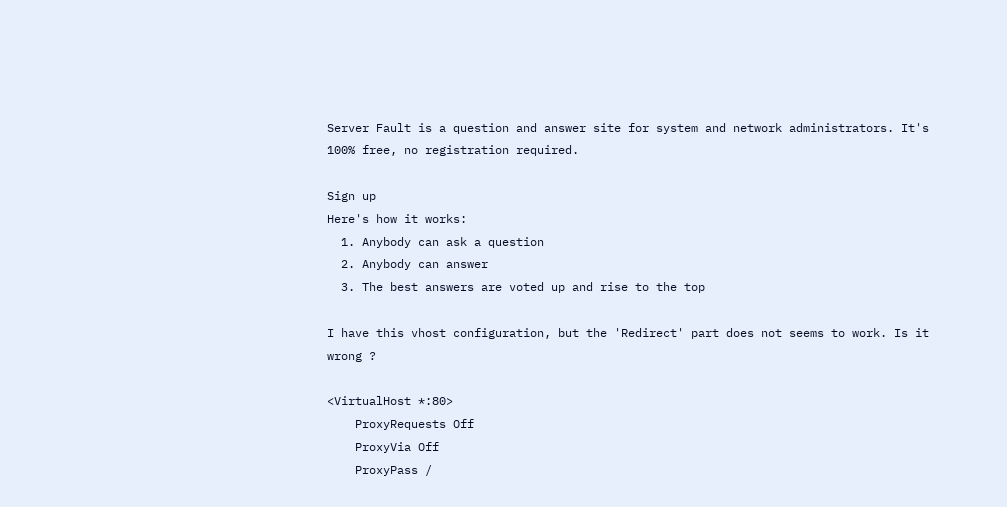Server Fault is a question and answer site for system and network administrators. It's 100% free, no registration required.

Sign up
Here's how it works:
  1. Anybody can ask a question
  2. Anybody can answer
  3. The best answers are voted up and rise to the top

I have this vhost configuration, but the 'Redirect' part does not seems to work. Is it wrong ?

<VirtualHost *:80>
    ProxyRequests Off
    ProxyVia Off
    ProxyPass /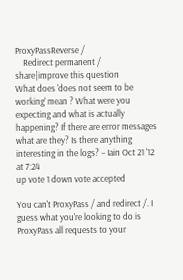ProxyPassReverse /
    Redirect permanent /
share|improve this question
What does 'does not seem to be working' mean ? What were you expecting and what is actually happening? If there are error messages what are they? Is there anything interesting in the logs? – Iain Oct 21 '12 at 7:24
up vote 1 down vote accepted

You can't ProxyPass / and redirect /. I guess what you're looking to do is ProxyPass all requests to your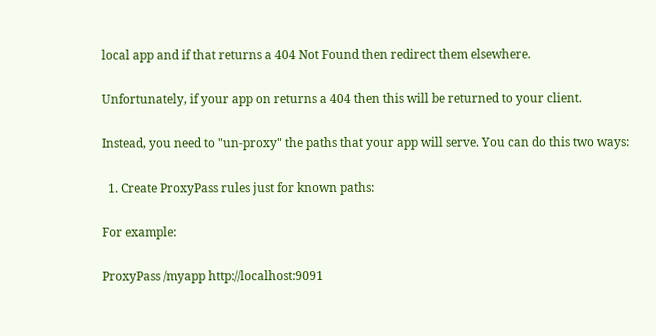local app and if that returns a 404 Not Found then redirect them elsewhere.

Unfortunately, if your app on returns a 404 then this will be returned to your client.

Instead, you need to "un-proxy" the paths that your app will serve. You can do this two ways:

  1. Create ProxyPass rules just for known paths:

For example:

ProxyPass /myapp http://localhost:9091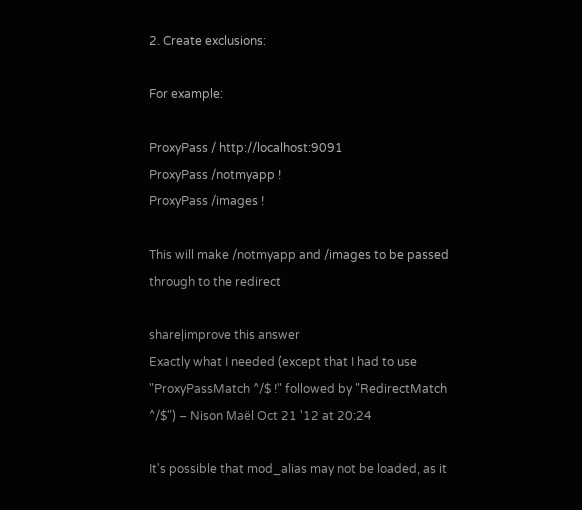2. Create exclusions:

For example:

ProxyPass / http://localhost:9091
ProxyPass /notmyapp !
ProxyPass /images !

This will make /notmyapp and /images to be passed through to the redirect

share|improve this answer
Exactly what I needed (except that I had to use "ProxyPassMatch ^/$ !" followed by "RedirectMatch ^/$") – Nison Maël Oct 21 '12 at 20:24

It's possible that mod_alias may not be loaded, as it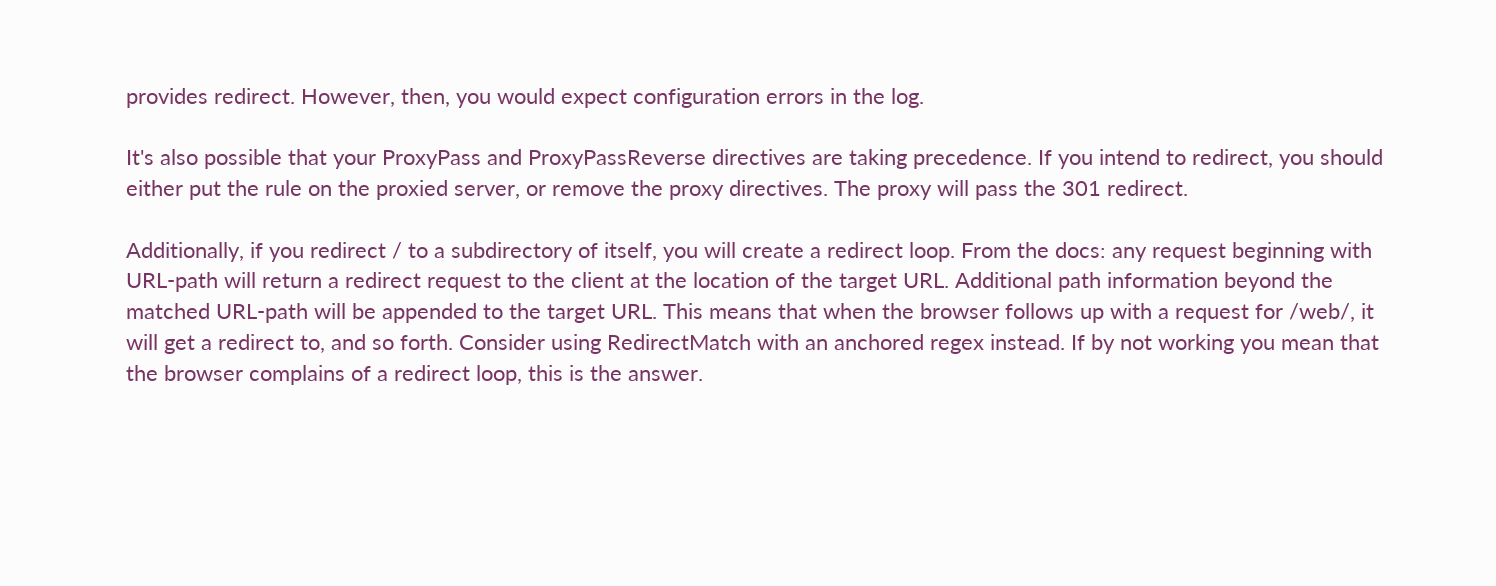provides redirect. However, then, you would expect configuration errors in the log.

It's also possible that your ProxyPass and ProxyPassReverse directives are taking precedence. If you intend to redirect, you should either put the rule on the proxied server, or remove the proxy directives. The proxy will pass the 301 redirect.

Additionally, if you redirect / to a subdirectory of itself, you will create a redirect loop. From the docs: any request beginning with URL-path will return a redirect request to the client at the location of the target URL. Additional path information beyond the matched URL-path will be appended to the target URL. This means that when the browser follows up with a request for /web/, it will get a redirect to, and so forth. Consider using RedirectMatch with an anchored regex instead. If by not working you mean that the browser complains of a redirect loop, this is the answer.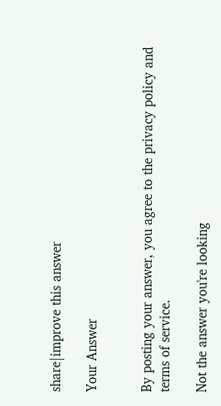share|improve this answer

Your Answer


By posting your answer, you agree to the privacy policy and terms of service.

Not the answer you're looking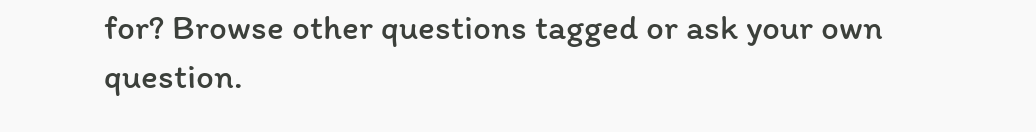for? Browse other questions tagged or ask your own question.